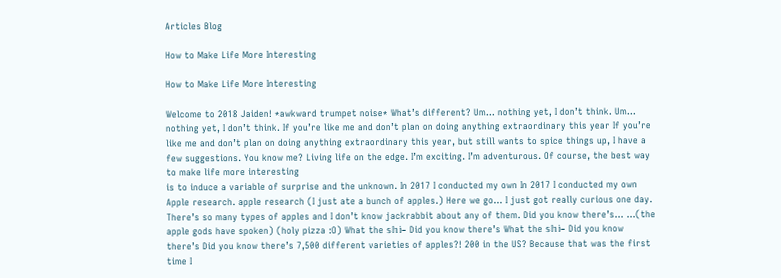Articles Blog

How to Make Life More Interesting

How to Make Life More Interesting

Welcome to 2018 Jaiden! *awkward trumpet noise* What’s different? Um… nothing yet, I don’t think. Um… nothing yet, I don’t think. If you’re like me and don’t plan on doing anything extraordinary this year If you’re like me and don’t plan on doing anything extraordinary this year, but still wants to spice things up, I have a few suggestions. You know me? Living life on the edge. I’m exciting. I’m adventurous. Of course, the best way to make life more interesting
is to induce a variable of surprise and the unknown. In 2017 I conducted my own In 2017 I conducted my own Apple research. apple research (I just ate a bunch of apples.) Here we go… I just got really curious one day. There’s so many types of apples and I don’t know jackrabbit about any of them. Did you know there’s… …(the apple gods have spoken) (holy pizza :O) What the 𝕤𝕙𝕚– Did you know there’s What the 𝕤𝕙𝕚– Did you know there’s Did you know there’s 7,500 different varieties of apples?! 200 in the US? Because that was the first time I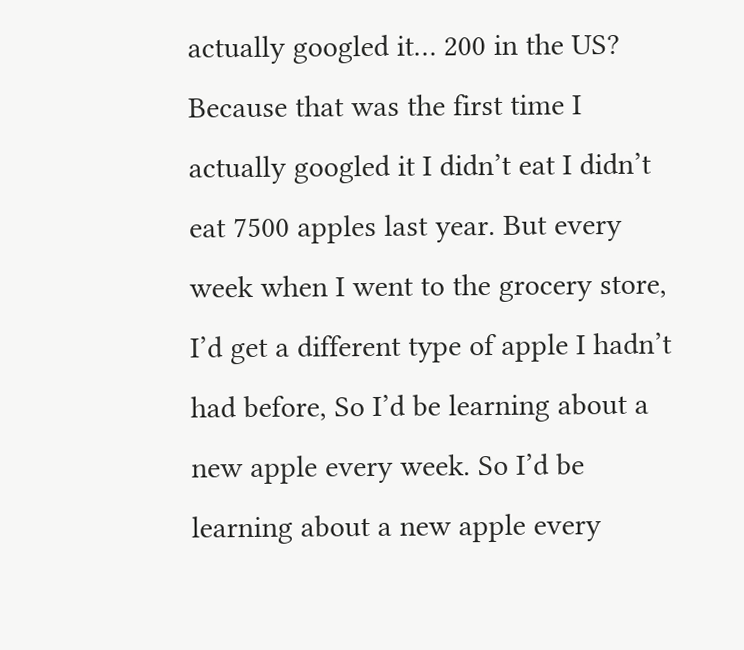actually googled it… 200 in the US? Because that was the first time I actually googled it I didn’t eat I didn’t eat 7500 apples last year. But every week when I went to the grocery store,
I’d get a different type of apple I hadn’t had before, So I’d be learning about a new apple every week. So I’d be learning about a new apple every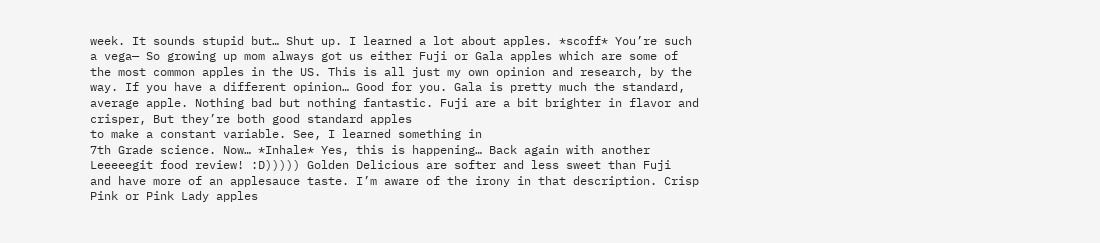week. It sounds stupid but… Shut up. I learned a lot about apples. *scoff* You’re such a vega— So growing up mom always got us either Fuji or Gala apples which are some of the most common apples in the US. This is all just my own opinion and research, by the way. If you have a different opinion… Good for you. Gala is pretty much the standard, average apple. Nothing bad but nothing fantastic. Fuji are a bit brighter in flavor and crisper, But they’re both good standard apples
to make a constant variable. See, I learned something in
7th Grade science. Now… *Inhale* Yes, this is happening… Back again with another Leeeeegit food review! :D))))) Golden Delicious are softer and less sweet than Fuji
and have more of an applesauce taste. I’m aware of the irony in that description. Crisp Pink or Pink Lady apples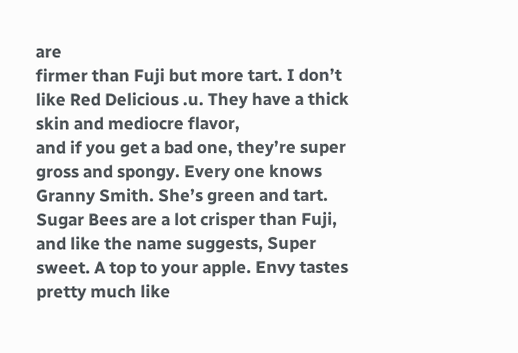are
firmer than Fuji but more tart. I don’t like Red Delicious .u. They have a thick skin and mediocre flavor,
and if you get a bad one, they’re super gross and spongy. Every one knows Granny Smith. She’s green and tart. Sugar Bees are a lot crisper than Fuji,
and like the name suggests, Super sweet. A top to your apple. Envy tastes pretty much like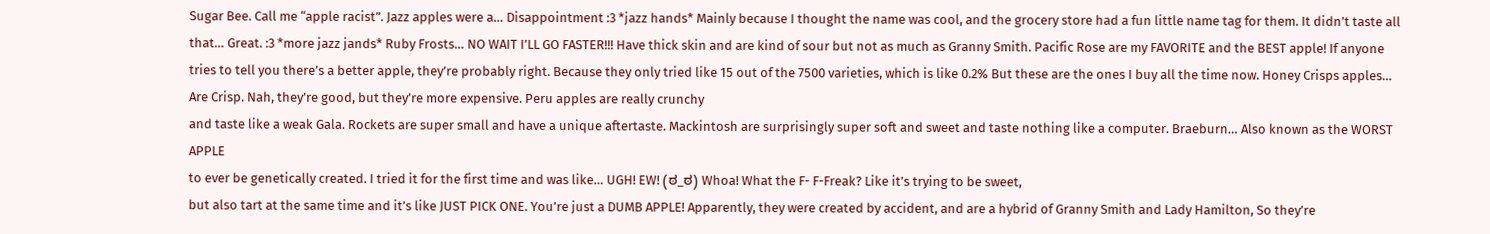Sugar Bee. Call me “apple racist”. Jazz apples were a… Disappointment :3 *jazz hands* Mainly because I thought the name was cool, and the grocery store had a fun little name tag for them. It didn’t taste all that… Great. :3 *more jazz jands* Ruby Frosts… NO WAIT I’LL GO FASTER!!! Have thick skin and are kind of sour but not as much as Granny Smith. Pacific Rose are my FAVORITE and the BEST apple! If anyone tries to tell you there’s a better apple, they’re probably right. Because they only tried like 15 out of the 7500 varieties, which is like 0.2% But these are the ones I buy all the time now. Honey Crisps apples… Are Crisp. Nah, they’re good, but they’re more expensive. Peru apples are really crunchy
and taste like a weak Gala. Rockets are super small and have a unique aftertaste. Mackintosh are surprisingly super soft and sweet and taste nothing like a computer. Braeburn… Also known as the WORST APPLE
to ever be genetically created. I tried it for the first time and was like… UGH! EW! (ಠ_ಠ) Whoa! What the F- F-Freak? Like it’s trying to be sweet,
but also tart at the same time and it’s like JUST PICK ONE. You’re just a DUMB APPLE! Apparently, they were created by accident, and are a hybrid of Granny Smith and Lady Hamilton, So they’re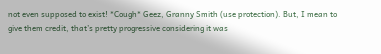not even supposed to exist! *Cough* Geez, Granny Smith (use protection). But, I mean to give them credit, that’s pretty progressive considering it was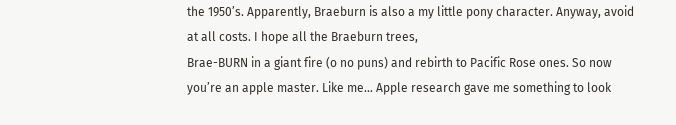the 1950’s. Apparently, Braeburn is also a my little pony character. Anyway, avoid at all costs. I hope all the Braeburn trees,
Brae-BURN in a giant fire (o no puns) and rebirth to Pacific Rose ones. So now you’re an apple master. Like me… Apple research gave me something to look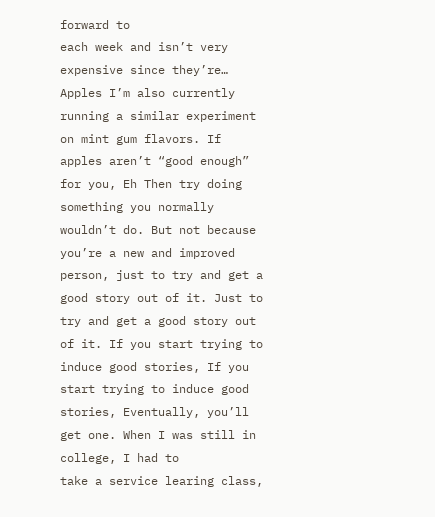forward to
each week and isn’t very expensive since they’re… Apples I’m also currently running a similar experiment
on mint gum flavors. If apples aren’t “good enough” for you, Eh Then try doing something you normally wouldn’t do. But not because you’re a new and improved person, just to try and get a good story out of it. Just to try and get a good story out of it. If you start trying to induce good stories, If you start trying to induce good stories, Eventually, you’ll get one. When I was still in college, I had to
take a service learing class,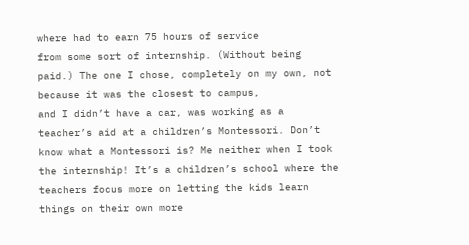where had to earn 75 hours of service
from some sort of internship. (Without being paid.) The one I chose, completely on my own, not because it was the closest to campus,
and I didn’t have a car, was working as a teacher’s aid at a children’s Montessori. Don’t know what a Montessori is? Me neither when I took the internship! It’s a children’s school where the teachers focus more on letting the kids learn things on their own more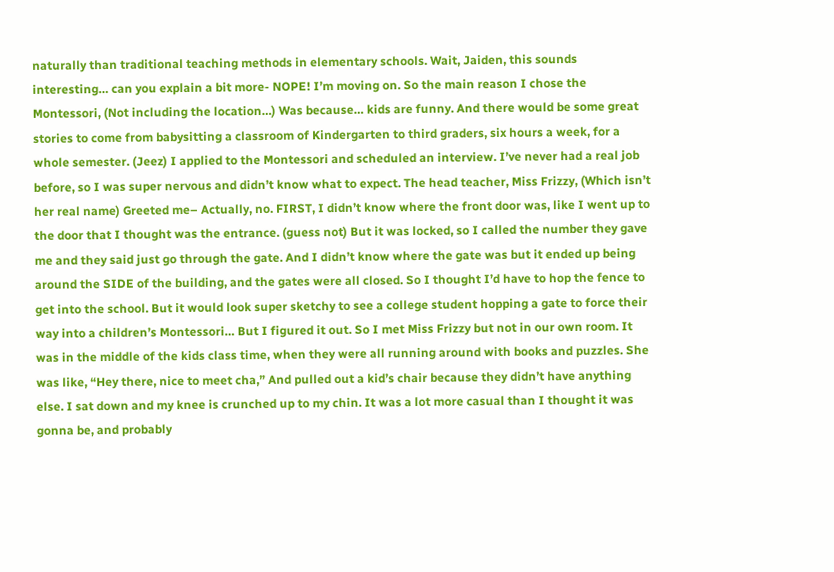naturally than traditional teaching methods in elementary schools. Wait, Jaiden, this sounds interesting… can you explain a bit more- NOPE! I’m moving on. So the main reason I chose the Montessori, (Not including the location…) Was because… kids are funny. And there would be some great stories to come from babysitting a classroom of Kindergarten to third graders, six hours a week, for a whole semester. (Jeez) I applied to the Montessori and scheduled an interview. I’ve never had a real job before, so I was super nervous and didn’t know what to expect. The head teacher, Miss Frizzy, (Which isn’t her real name) Greeted me– Actually, no. FIRST, I didn’t know where the front door was, like I went up to the door that I thought was the entrance. (guess not) But it was locked, so I called the number they gave me and they said just go through the gate. And I didn’t know where the gate was but it ended up being around the SIDE of the building, and the gates were all closed. So I thought I’d have to hop the fence to get into the school. But it would look super sketchy to see a college student hopping a gate to force their way into a children’s Montessori… But I figured it out. So I met Miss Frizzy but not in our own room. It was in the middle of the kids class time, when they were all running around with books and puzzles. She was like, “Hey there, nice to meet cha,” And pulled out a kid’s chair because they didn’t have anything else. I sat down and my knee is crunched up to my chin. It was a lot more casual than I thought it was gonna be, and probably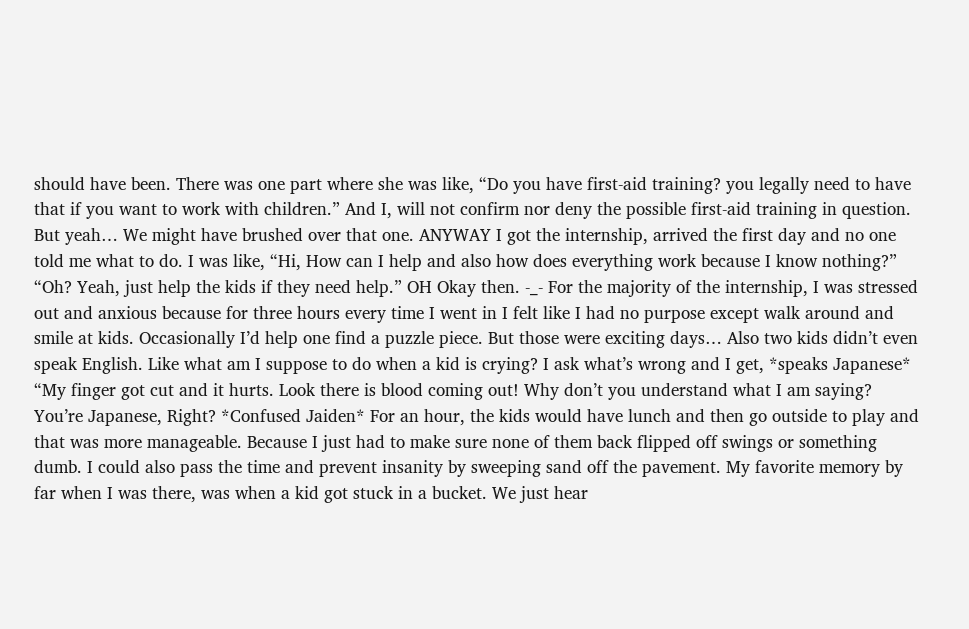should have been. There was one part where she was like, “Do you have first-aid training? you legally need to have that if you want to work with children.” And I, will not confirm nor deny the possible first-aid training in question. But yeah… We might have brushed over that one. ANYWAY I got the internship, arrived the first day and no one told me what to do. I was like, “Hi, How can I help and also how does everything work because I know nothing?” “Oh? Yeah, just help the kids if they need help.” OH Okay then. -_- For the majority of the internship, I was stressed out and anxious because for three hours every time I went in I felt like I had no purpose except walk around and smile at kids. Occasionally I’d help one find a puzzle piece. But those were exciting days… Also two kids didn’t even speak English. Like what am I suppose to do when a kid is crying? I ask what’s wrong and I get, *speaks Japanese* “My finger got cut and it hurts. Look there is blood coming out! Why don’t you understand what I am saying? You’re Japanese, Right? *Confused Jaiden* For an hour, the kids would have lunch and then go outside to play and that was more manageable. Because I just had to make sure none of them back flipped off swings or something dumb. I could also pass the time and prevent insanity by sweeping sand off the pavement. My favorite memory by far when I was there, was when a kid got stuck in a bucket. We just hear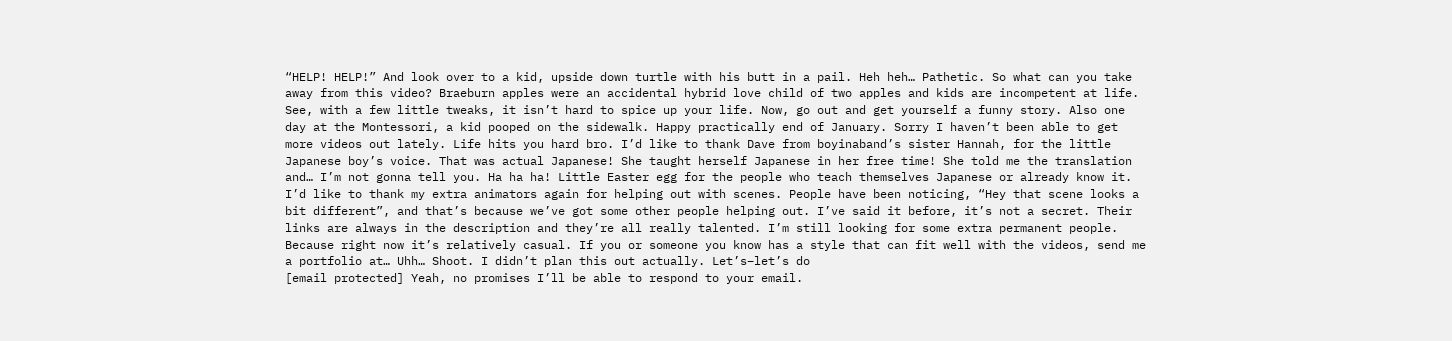“HELP! HELP!” And look over to a kid, upside down turtle with his butt in a pail. Heh heh… Pathetic. So what can you take away from this video? Braeburn apples were an accidental hybrid love child of two apples and kids are incompetent at life. See, with a few little tweaks, it isn’t hard to spice up your life. Now, go out and get yourself a funny story. Also one day at the Montessori, a kid pooped on the sidewalk. Happy practically end of January. Sorry I haven’t been able to get more videos out lately. Life hits you hard bro. I’d like to thank Dave from boyinaband’s sister Hannah, for the little Japanese boy’s voice. That was actual Japanese! She taught herself Japanese in her free time! She told me the translation and… I’m not gonna tell you. Ha ha ha! Little Easter egg for the people who teach themselves Japanese or already know it. I’d like to thank my extra animators again for helping out with scenes. People have been noticing, “Hey that scene looks a bit different”, and that’s because we’ve got some other people helping out. I’ve said it before, it’s not a secret. Their links are always in the description and they’re all really talented. I’m still looking for some extra permanent people. Because right now it’s relatively casual. If you or someone you know has a style that can fit well with the videos, send me a portfolio at… Uhh… Shoot. I didn’t plan this out actually. Let’s–let’s do
[email protected] Yeah, no promises I’ll be able to respond to your email.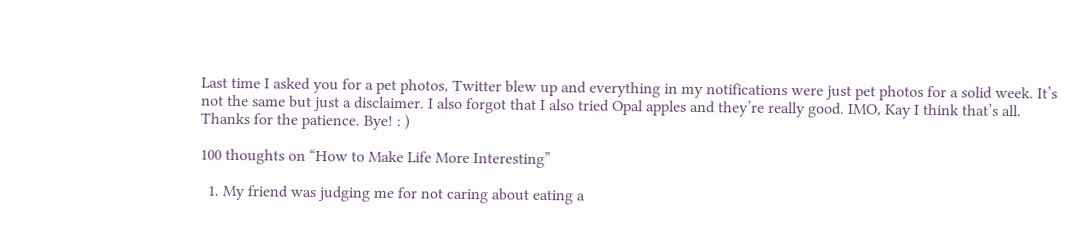Last time I asked you for a pet photos, Twitter blew up and everything in my notifications were just pet photos for a solid week. It’s not the same but just a disclaimer. I also forgot that I also tried Opal apples and they’re really good. IMO, Kay I think that’s all. Thanks for the patience. Bye! : )

100 thoughts on “How to Make Life More Interesting”

  1. My friend was judging me for not caring about eating a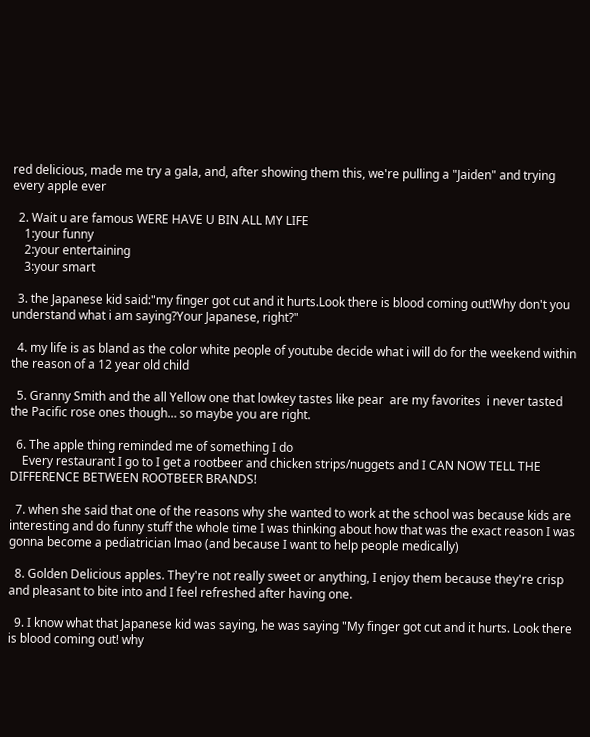red delicious, made me try a gala, and, after showing them this, we're pulling a "Jaiden" and trying every apple ever

  2. Wait u are famous WERE HAVE U BIN ALL MY LIFE
    1:your funny
    2:your entertaining
    3:your smart

  3. the Japanese kid said:"my finger got cut and it hurts.Look there is blood coming out!Why don't you understand what i am saying?Your Japanese, right?"

  4. my life is as bland as the color white people of youtube decide what i will do for the weekend within the reason of a 12 year old child

  5. Granny Smith and the all Yellow one that lowkey tastes like pear  are my favorites  i never tasted the Pacific rose ones though… so maybe you are right.

  6. The apple thing reminded me of something I do
    Every restaurant I go to I get a rootbeer and chicken strips/nuggets and I CAN NOW TELL THE DIFFERENCE BETWEEN ROOTBEER BRANDS!

  7. when she said that one of the reasons why she wanted to work at the school was because kids are interesting and do funny stuff the whole time I was thinking about how that was the exact reason I was gonna become a pediatrician lmao (and because I want to help people medically)

  8. Golden Delicious apples. They're not really sweet or anything, I enjoy them because they're crisp and pleasant to bite into and I feel refreshed after having one.

  9. I know what that Japanese kid was saying, he was saying "My finger got cut and it hurts. Look there is blood coming out! why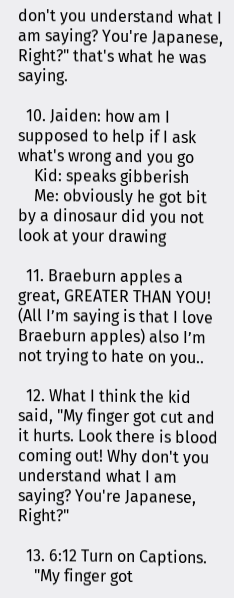don't you understand what I am saying? You're Japanese, Right?" that's what he was saying.

  10. Jaiden: how am I supposed to help if I ask what's wrong and you go
    Kid: speaks gibberish
    Me: obviously he got bit by a dinosaur did you not look at your drawing

  11. Braeburn apples a great, GREATER THAN YOU! (All I’m saying is that I love Braeburn apples) also I’m not trying to hate on you..

  12. What I think the kid said, "My finger got cut and it hurts. Look there is blood coming out! Why don't you understand what I am saying? You're Japanese, Right?"

  13. 6:12 Turn on Captions.
    "My finger got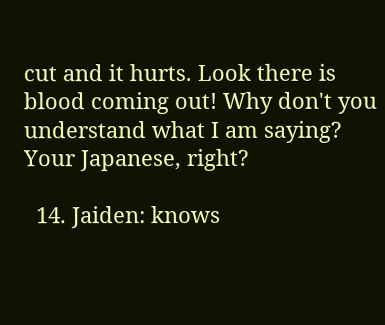cut and it hurts. Look there is blood coming out! Why don't you understand what I am saying? Your Japanese, right?

  14. Jaiden: knows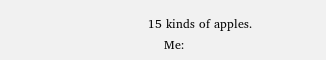15 kinds of apples.
    Me: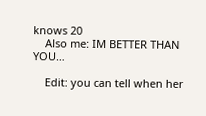knows 20
    Also me: IM BETTER THAN YOU…

    Edit: you can tell when her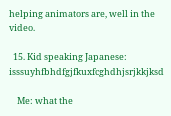helping animators are, well in the video.

  15. Kid speaking Japanese: isssuyhfbhdfgjfkuxfcghdhjsrjkkjksd

    Me: what the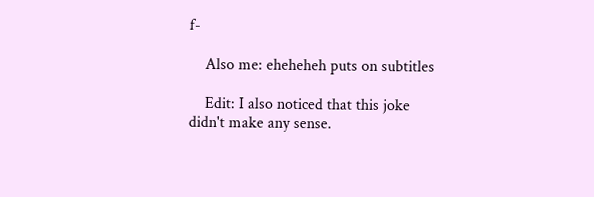f-

    Also me: eheheheh puts on subtitles

    Edit: I also noticed that this joke didn't make any sense.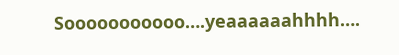Sooooooooooo….yeaaaaaahhhh….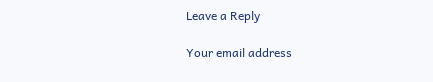Leave a Reply

Your email address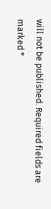will not be published. Required fields are marked *